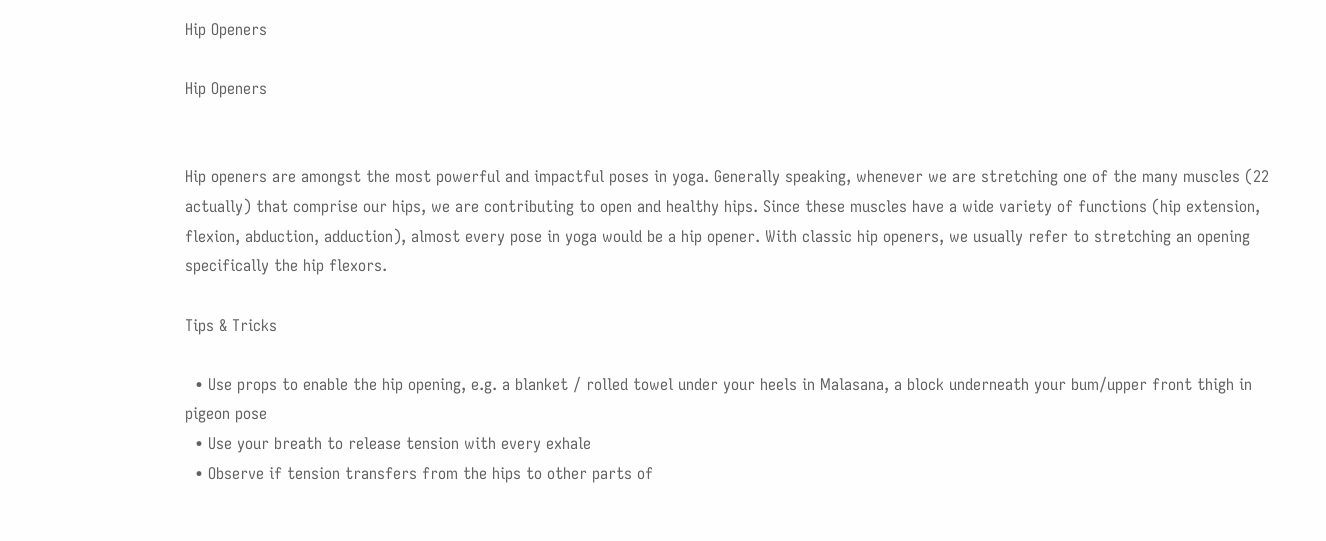Hip Openers

Hip Openers


Hip openers are amongst the most powerful and impactful poses in yoga. Generally speaking, whenever we are stretching one of the many muscles (22 actually) that comprise our hips, we are contributing to open and healthy hips. Since these muscles have a wide variety of functions (hip extension, flexion, abduction, adduction), almost every pose in yoga would be a hip opener. With classic hip openers, we usually refer to stretching an opening specifically the hip flexors.

Tips & Tricks

  • Use props to enable the hip opening, e.g. a blanket / rolled towel under your heels in Malasana, a block underneath your bum/upper front thigh in pigeon pose
  • Use your breath to release tension with every exhale
  • Observe if tension transfers from the hips to other parts of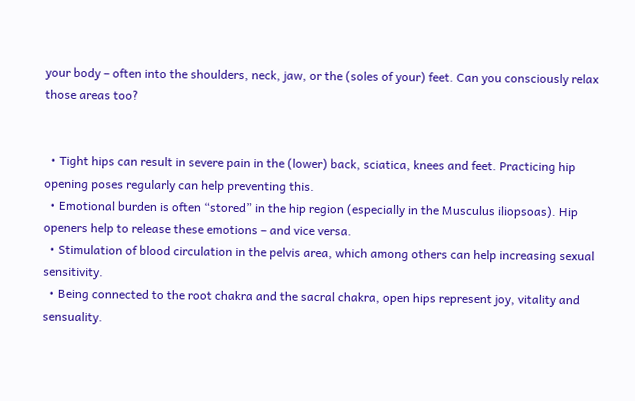your body – often into the shoulders, neck, jaw, or the (soles of your) feet. Can you consciously relax those areas too?


  • Tight hips can result in severe pain in the (lower) back, sciatica, knees and feet. Practicing hip opening poses regularly can help preventing this.
  • Emotional burden is often “stored” in the hip region (especially in the Musculus iliopsoas). Hip openers help to release these emotions – and vice versa.
  • Stimulation of blood circulation in the pelvis area, which among others can help increasing sexual sensitivity.
  • Being connected to the root chakra and the sacral chakra, open hips represent joy, vitality and sensuality.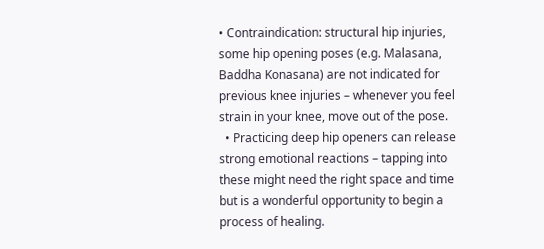• Contraindication: structural hip injuries, some hip opening poses (e.g. Malasana, Baddha Konasana) are not indicated for previous knee injuries – whenever you feel strain in your knee, move out of the pose.
  • Practicing deep hip openers can release strong emotional reactions – tapping into these might need the right space and time but is a wonderful opportunity to begin a process of healing.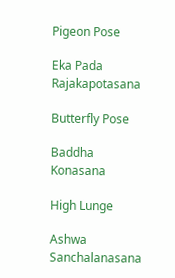Pigeon Pose

Eka Pada Rajakapotasana

Butterfly Pose

Baddha Konasana

High Lunge

Ashwa Sanchalanasana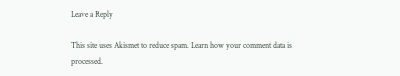Leave a Reply

This site uses Akismet to reduce spam. Learn how your comment data is processed.